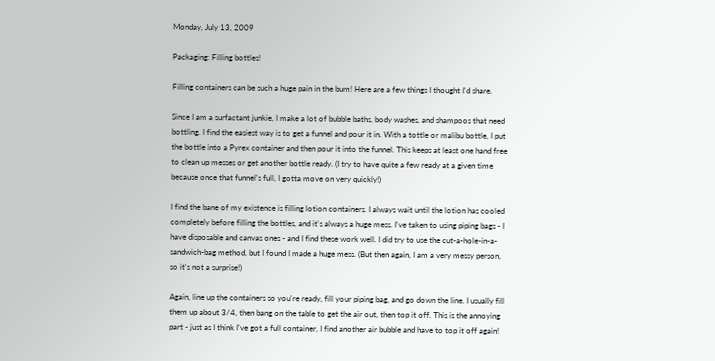Monday, July 13, 2009

Packaging: Filling bottles!

Filling containers can be such a huge pain in the bum! Here are a few things I thought I'd share.

Since I am a surfactant junkie, I make a lot of bubble baths, body washes, and shampoos that need bottling. I find the easiest way is to get a funnel and pour it in. With a tottle or malibu bottle, I put the bottle into a Pyrex container and then pour it into the funnel. This keeps at least one hand free to clean up messes or get another bottle ready. (I try to have quite a few ready at a given time because once that funnel's full, I gotta move on very quickly!)

I find the bane of my existence is filling lotion containers. I always wait until the lotion has cooled completely before filling the bottles, and it's always a huge mess. I've taken to using piping bags - I have disposable and canvas ones - and I find these work well. I did try to use the cut-a-hole-in-a-sandwich-bag method, but I found I made a huge mess. (But then again, I am a very messy person, so it's not a surprise!)

Again, line up the containers so you're ready, fill your piping bag, and go down the line. I usually fill them up about 3/4, then bang on the table to get the air out, then top it off. This is the annoying part - just as I think I've got a full container, I find another air bubble and have to top it off again!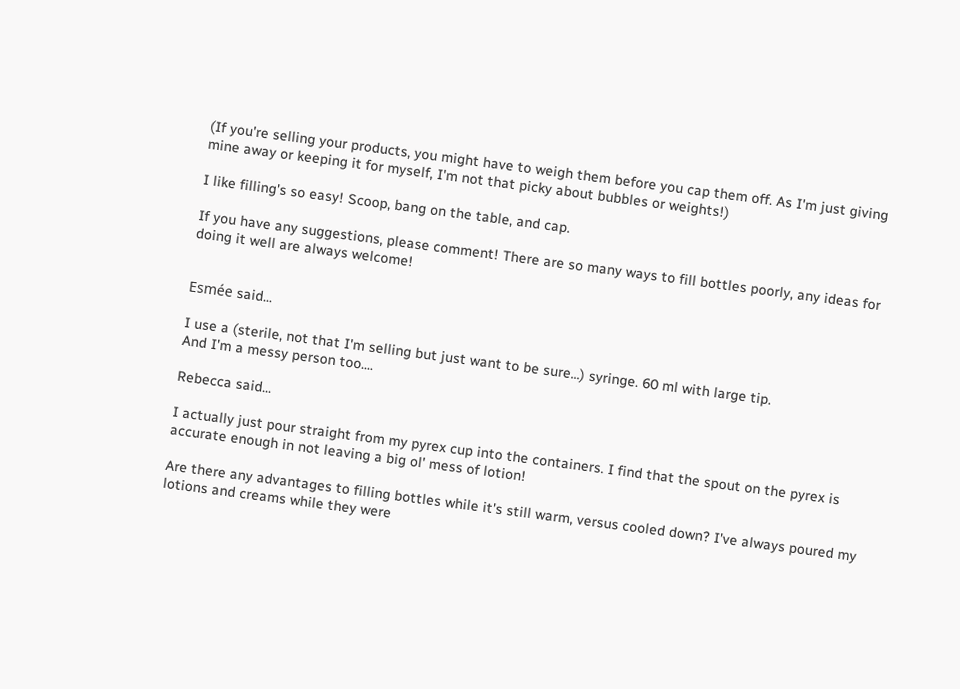(If you're selling your products, you might have to weigh them before you cap them off. As I'm just giving mine away or keeping it for myself, I'm not that picky about bubbles or weights!)

I like filling's so easy! Scoop, bang on the table, and cap.

If you have any suggestions, please comment! There are so many ways to fill bottles poorly, any ideas for doing it well are always welcome!


Esmée said...

I use a (sterile, not that I'm selling but just want to be sure...) syringe. 60 ml with large tip.
And I'm a messy person too....

Rebecca said...

I actually just pour straight from my pyrex cup into the containers. I find that the spout on the pyrex is accurate enough in not leaving a big ol' mess of lotion!

Are there any advantages to filling bottles while it's still warm, versus cooled down? I've always poured my lotions and creams while they were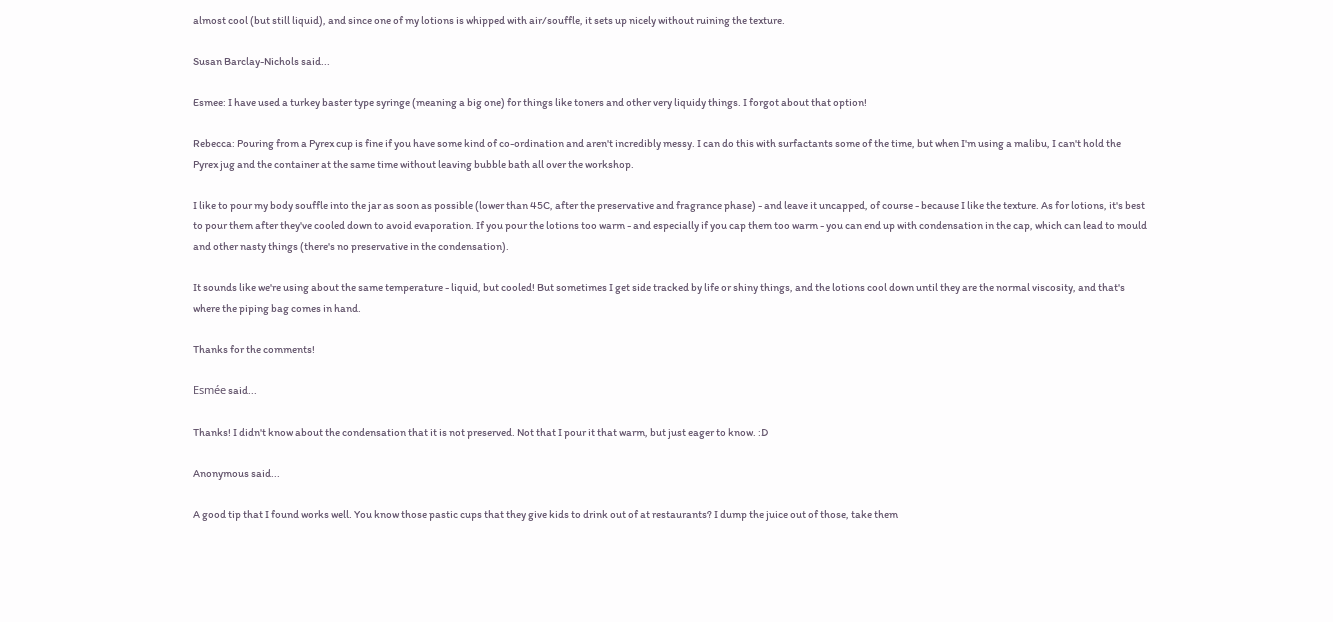almost cool (but still liquid), and since one of my lotions is whipped with air/souffle, it sets up nicely without ruining the texture.

Susan Barclay-Nichols said...

Esmee: I have used a turkey baster type syringe (meaning a big one) for things like toners and other very liquidy things. I forgot about that option!

Rebecca: Pouring from a Pyrex cup is fine if you have some kind of co-ordination and aren't incredibly messy. I can do this with surfactants some of the time, but when I'm using a malibu, I can't hold the Pyrex jug and the container at the same time without leaving bubble bath all over the workshop.

I like to pour my body souffle into the jar as soon as possible (lower than 45C, after the preservative and fragrance phase) - and leave it uncapped, of course - because I like the texture. As for lotions, it's best to pour them after they've cooled down to avoid evaporation. If you pour the lotions too warm - and especially if you cap them too warm - you can end up with condensation in the cap, which can lead to mould and other nasty things (there's no preservative in the condensation).

It sounds like we're using about the same temperature - liquid, but cooled! But sometimes I get side tracked by life or shiny things, and the lotions cool down until they are the normal viscosity, and that's where the piping bag comes in hand.

Thanks for the comments!

Esmée said...

Thanks! I didn't know about the condensation that it is not preserved. Not that I pour it that warm, but just eager to know. :D

Anonymous said...

A good tip that I found works well. You know those pastic cups that they give kids to drink out of at restaurants? I dump the juice out of those, take them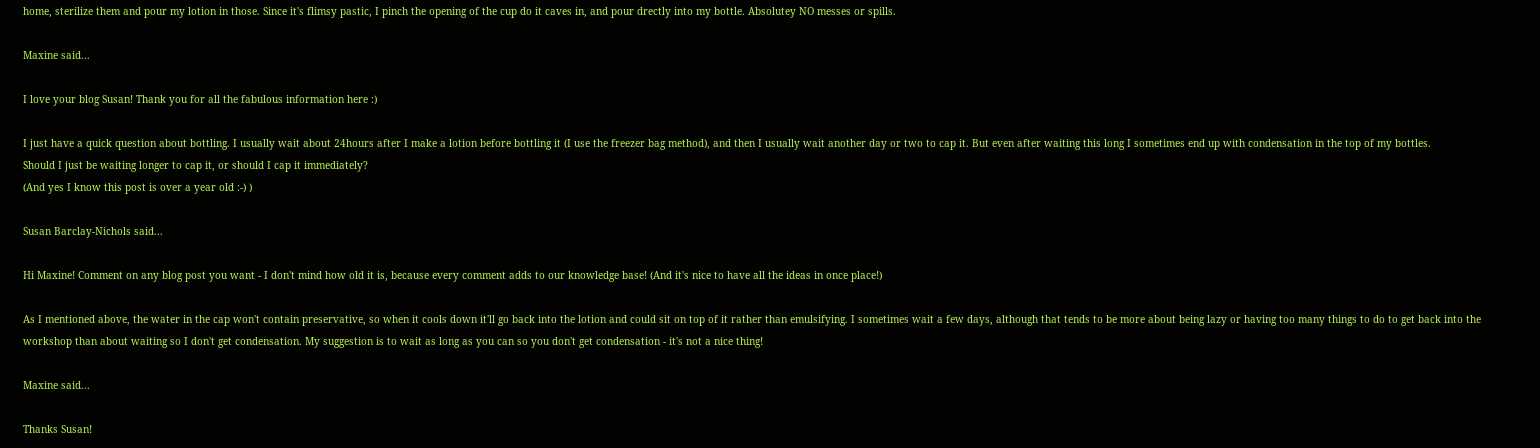home, sterilize them and pour my lotion in those. Since it's flimsy pastic, I pinch the opening of the cup do it caves in, and pour drectly into my bottle. Absolutey NO messes or spills.

Maxine said...

I love your blog Susan! Thank you for all the fabulous information here :)

I just have a quick question about bottling. I usually wait about 24hours after I make a lotion before bottling it (I use the freezer bag method), and then I usually wait another day or two to cap it. But even after waiting this long I sometimes end up with condensation in the top of my bottles.
Should I just be waiting longer to cap it, or should I cap it immediately?
(And yes I know this post is over a year old :-) )

Susan Barclay-Nichols said...

Hi Maxine! Comment on any blog post you want - I don't mind how old it is, because every comment adds to our knowledge base! (And it's nice to have all the ideas in once place!)

As I mentioned above, the water in the cap won't contain preservative, so when it cools down it'll go back into the lotion and could sit on top of it rather than emulsifying. I sometimes wait a few days, although that tends to be more about being lazy or having too many things to do to get back into the workshop than about waiting so I don't get condensation. My suggestion is to wait as long as you can so you don't get condensation - it's not a nice thing!

Maxine said...

Thanks Susan!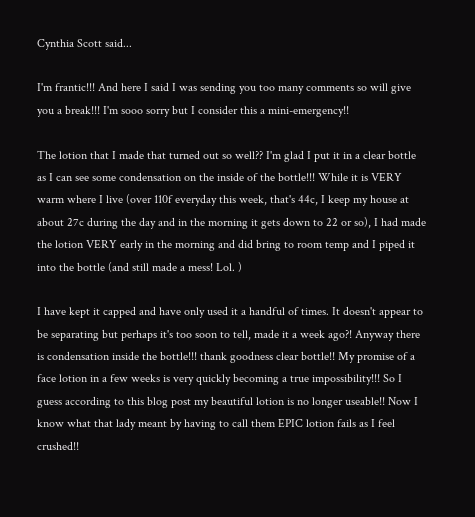Cynthia Scott said...

I'm frantic!!! And here I said I was sending you too many comments so will give you a break!!! I'm sooo sorry but I consider this a mini-emergency!!

The lotion that I made that turned out so well?? I'm glad I put it in a clear bottle as I can see some condensation on the inside of the bottle!!! While it is VERY warm where I live (over 110f everyday this week, that's 44c, I keep my house at about 27c during the day and in the morning it gets down to 22 or so), I had made the lotion VERY early in the morning and did bring to room temp and I piped it into the bottle (and still made a mess! Lol. )

I have kept it capped and have only used it a handful of times. It doesn't appear to be separating but perhaps it's too soon to tell, made it a week ago?! Anyway there is condensation inside the bottle!!! thank goodness clear bottle!! My promise of a face lotion in a few weeks is very quickly becoming a true impossibility!!! So I guess according to this blog post my beautiful lotion is no longer useable!! Now I know what that lady meant by having to call them EPIC lotion fails as I feel crushed!!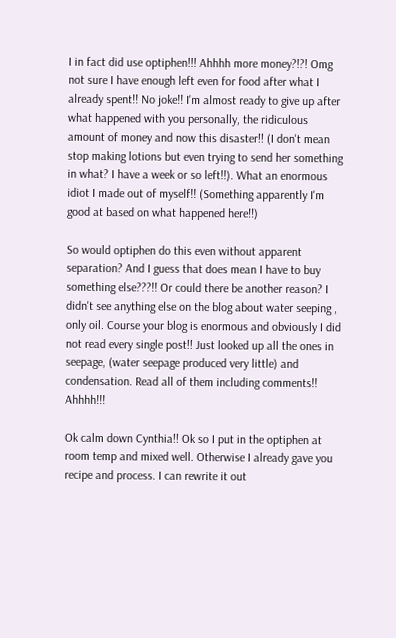I in fact did use optiphen!!! Ahhhh more money?!?! Omg not sure I have enough left even for food after what I already spent!! No joke!! I'm almost ready to give up after what happened with you personally, the ridiculous amount of money and now this disaster!! (I don't mean stop making lotions but even trying to send her something in what? I have a week or so left!!). What an enormous idiot I made out of myself!! (Something apparently I'm good at based on what happened here!!)

So would optiphen do this even without apparent separation? And I guess that does mean I have to buy something else???!! Or could there be another reason? I didn't see anything else on the blog about water seeping , only oil. Course your blog is enormous and obviously I did not read every single post!! Just looked up all the ones in seepage, (water seepage produced very little) and condensation. Read all of them including comments!! Ahhhh!!!

Ok calm down Cynthia!! Ok so I put in the optiphen at room temp and mixed well. Otherwise I already gave you recipe and process. I can rewrite it out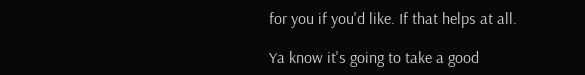for you if you'd like. If that helps at all.

Ya know it's going to take a good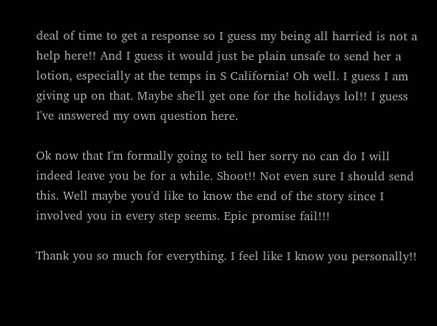deal of time to get a response so I guess my being all harried is not a help here!! And I guess it would just be plain unsafe to send her a lotion, especially at the temps in S California! Oh well. I guess I am giving up on that. Maybe she'll get one for the holidays lol!! I guess I've answered my own question here.

Ok now that I'm formally going to tell her sorry no can do I will indeed leave you be for a while. Shoot!! Not even sure I should send this. Well maybe you'd like to know the end of the story since I involved you in every step seems. Epic promise fail!!!

Thank you so much for everything. I feel like I know you personally!!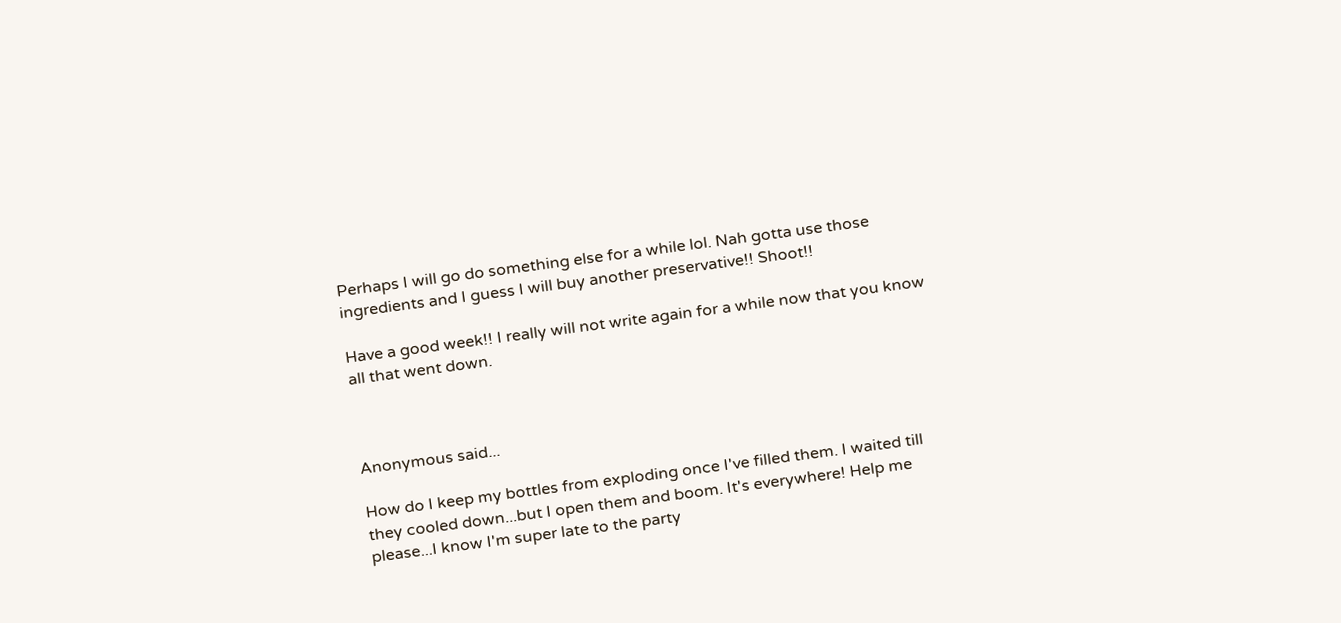Perhaps I will go do something else for a while lol. Nah gotta use those ingredients and I guess I will buy another preservative!! Shoot!!

Have a good week!! I really will not write again for a while now that you know all that went down.



Anonymous said...

How do I keep my bottles from exploding once I've filled them. I waited till they cooled down...but I open them and boom. It's everywhere! Help me please...I know I'm super late to the party